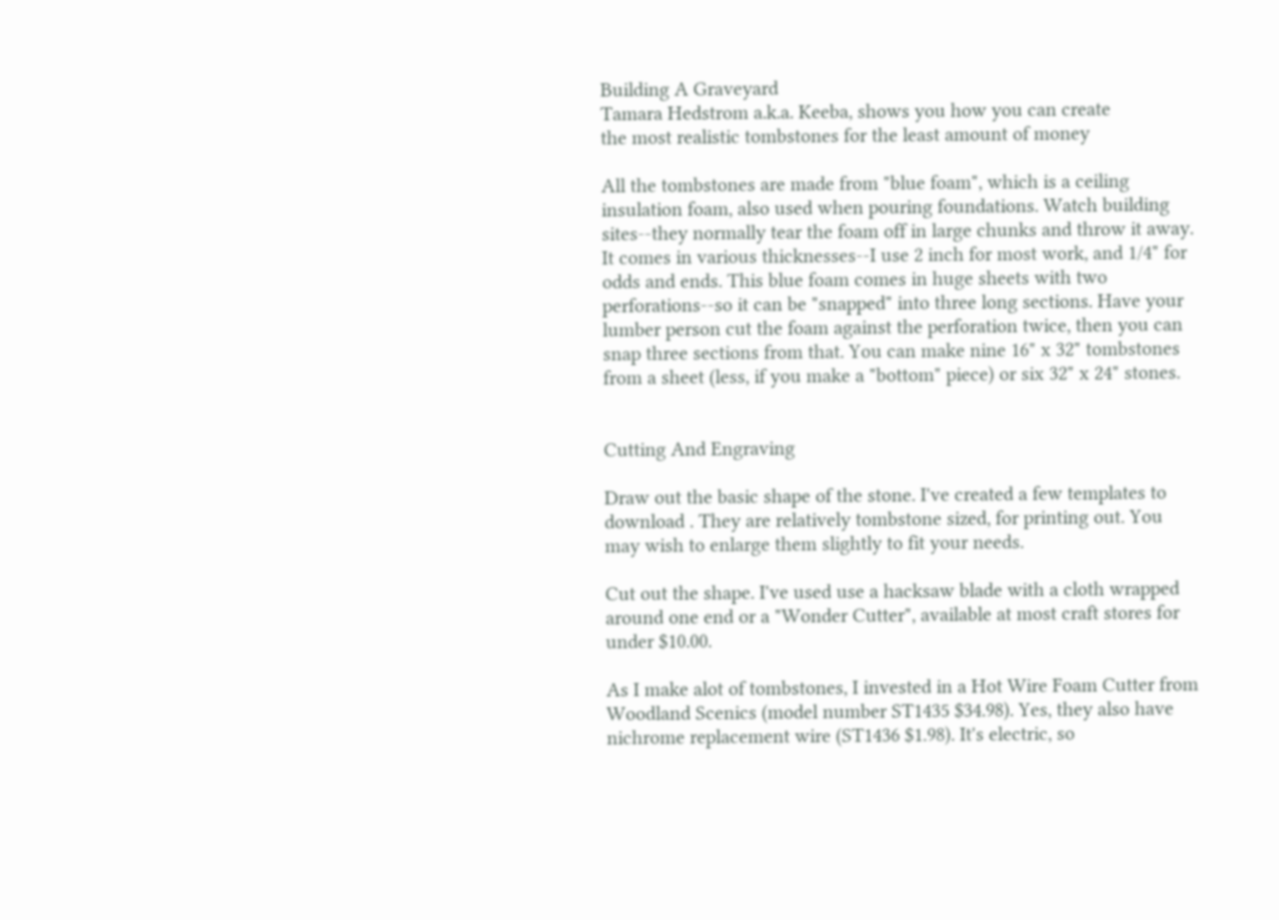Building A Graveyard
Tamara Hedstrom a.k.a. Keeba, shows you how you can create
the most realistic tombstones for the least amount of money

All the tombstones are made from "blue foam", which is a ceiling insulation foam, also used when pouring foundations. Watch building sites--they normally tear the foam off in large chunks and throw it away. It comes in various thicknesses--I use 2 inch for most work, and 1/4" for odds and ends. This blue foam comes in huge sheets with two perforations--so it can be "snapped" into three long sections. Have your lumber person cut the foam against the perforation twice, then you can snap three sections from that. You can make nine 16" x 32" tombstones from a sheet (less, if you make a "bottom" piece) or six 32" x 24" stones.


Cutting And Engraving

Draw out the basic shape of the stone. I've created a few templates to download . They are relatively tombstone sized, for printing out. You may wish to enlarge them slightly to fit your needs.

Cut out the shape. I've used use a hacksaw blade with a cloth wrapped around one end or a "Wonder Cutter", available at most craft stores for under $10.00.

As I make alot of tombstones, I invested in a Hot Wire Foam Cutter from Woodland Scenics (model number ST1435 $34.98). Yes, they also have nichrome replacement wire (ST1436 $1.98). It's electric, so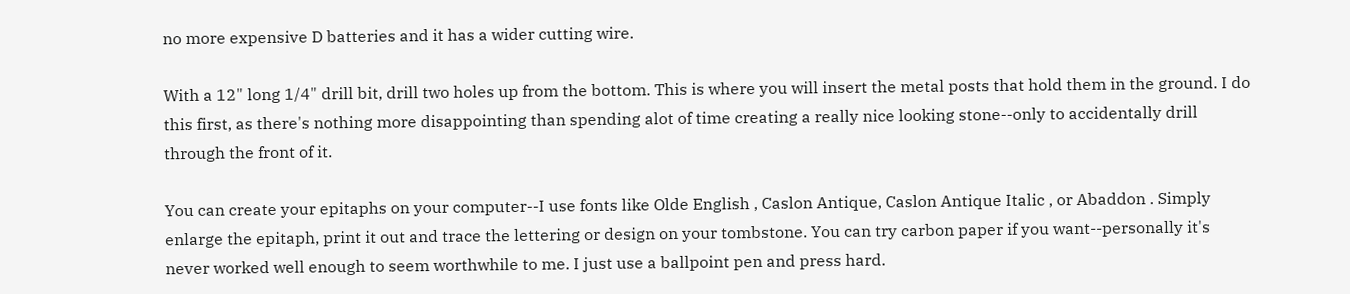no more expensive D batteries and it has a wider cutting wire.

With a 12" long 1/4" drill bit, drill two holes up from the bottom. This is where you will insert the metal posts that hold them in the ground. I do this first, as there's nothing more disappointing than spending alot of time creating a really nice looking stone--only to accidentally drill through the front of it.

You can create your epitaphs on your computer--I use fonts like Olde English , Caslon Antique, Caslon Antique Italic , or Abaddon . Simply enlarge the epitaph, print it out and trace the lettering or design on your tombstone. You can try carbon paper if you want--personally it's never worked well enough to seem worthwhile to me. I just use a ballpoint pen and press hard.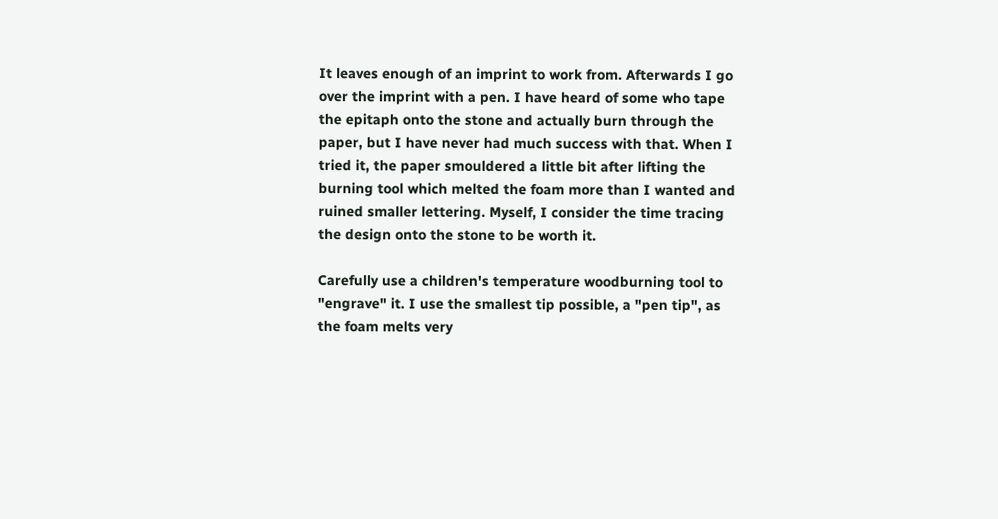It leaves enough of an imprint to work from. Afterwards I go over the imprint with a pen. I have heard of some who tape the epitaph onto the stone and actually burn through the paper, but I have never had much success with that. When I tried it, the paper smouldered a little bit after lifting the burning tool which melted the foam more than I wanted and ruined smaller lettering. Myself, I consider the time tracing the design onto the stone to be worth it.

Carefully use a children's temperature woodburning tool to "engrave" it. I use the smallest tip possible, a "pen tip", as the foam melts very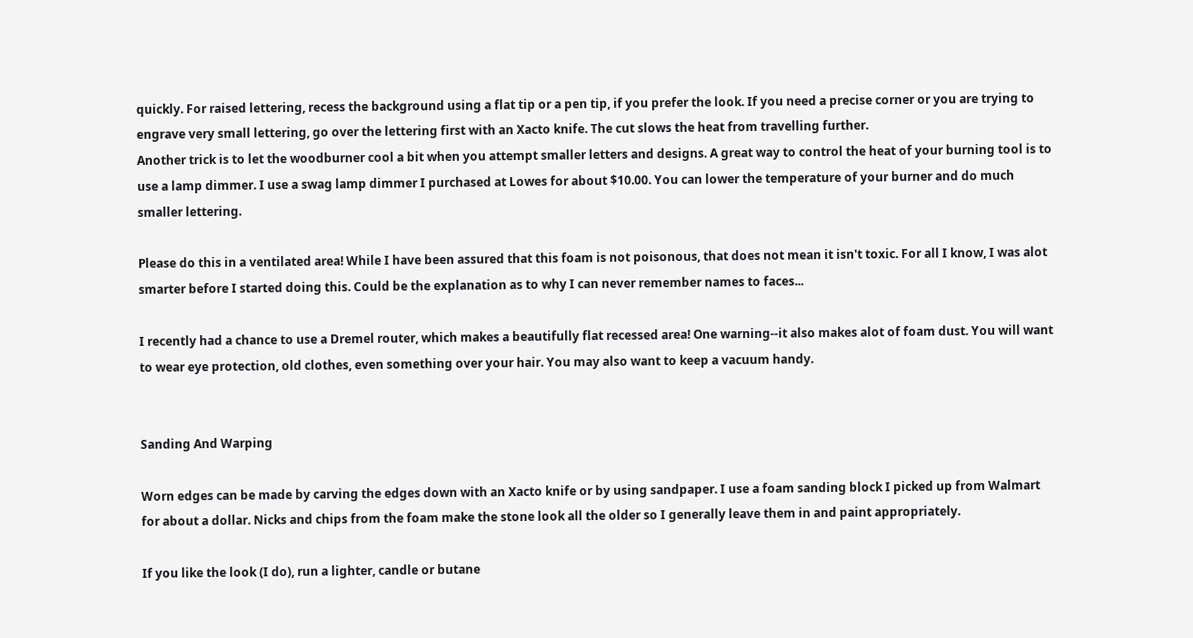quickly. For raised lettering, recess the background using a flat tip or a pen tip, if you prefer the look. If you need a precise corner or you are trying to engrave very small lettering, go over the lettering first with an Xacto knife. The cut slows the heat from travelling further.
Another trick is to let the woodburner cool a bit when you attempt smaller letters and designs. A great way to control the heat of your burning tool is to use a lamp dimmer. I use a swag lamp dimmer I purchased at Lowes for about $10.00. You can lower the temperature of your burner and do much smaller lettering.

Please do this in a ventilated area! While I have been assured that this foam is not poisonous, that does not mean it isn't toxic. For all I know, I was alot smarter before I started doing this. Could be the explanation as to why I can never remember names to faces...

I recently had a chance to use a Dremel router, which makes a beautifully flat recessed area! One warning--it also makes alot of foam dust. You will want to wear eye protection, old clothes, even something over your hair. You may also want to keep a vacuum handy.


Sanding And Warping

Worn edges can be made by carving the edges down with an Xacto knife or by using sandpaper. I use a foam sanding block I picked up from Walmart for about a dollar. Nicks and chips from the foam make the stone look all the older so I generally leave them in and paint appropriately.

If you like the look (I do), run a lighter, candle or butane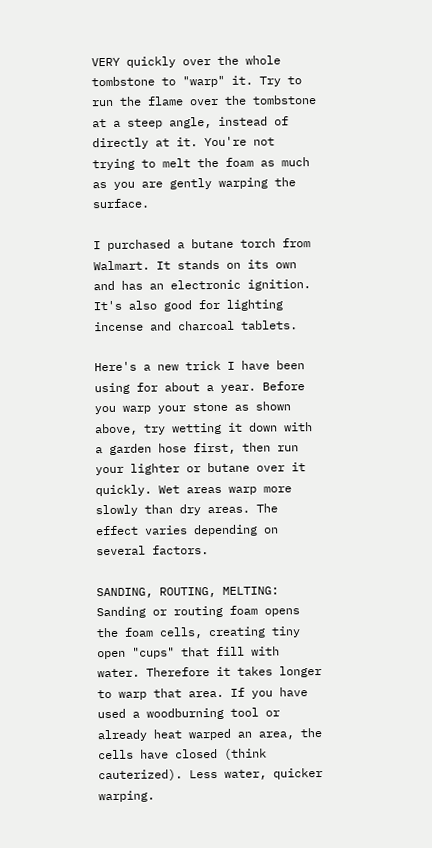VERY quickly over the whole tombstone to "warp" it. Try to run the flame over the tombstone at a steep angle, instead of directly at it. You're not trying to melt the foam as much as you are gently warping the surface.

I purchased a butane torch from Walmart. It stands on its own and has an electronic ignition. It's also good for lighting incense and charcoal tablets.

Here's a new trick I have been using for about a year. Before you warp your stone as shown above, try wetting it down with a garden hose first, then run your lighter or butane over it quickly. Wet areas warp more slowly than dry areas. The effect varies depending on several factors.

SANDING, ROUTING, MELTING: Sanding or routing foam opens the foam cells, creating tiny open "cups" that fill with water. Therefore it takes longer to warp that area. If you have used a woodburning tool or already heat warped an area, the cells have closed (think cauterized). Less water, quicker warping.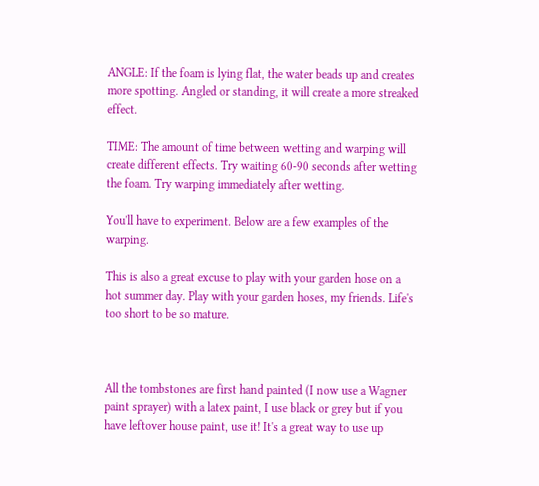ANGLE: If the foam is lying flat, the water beads up and creates more spotting. Angled or standing, it will create a more streaked effect.

TIME: The amount of time between wetting and warping will create different effects. Try waiting 60-90 seconds after wetting the foam. Try warping immediately after wetting.

You'll have to experiment. Below are a few examples of the warping.

This is also a great excuse to play with your garden hose on a hot summer day. Play with your garden hoses, my friends. Life's too short to be so mature.



All the tombstones are first hand painted (I now use a Wagner paint sprayer) with a latex paint, I use black or grey but if you have leftover house paint, use it! It's a great way to use up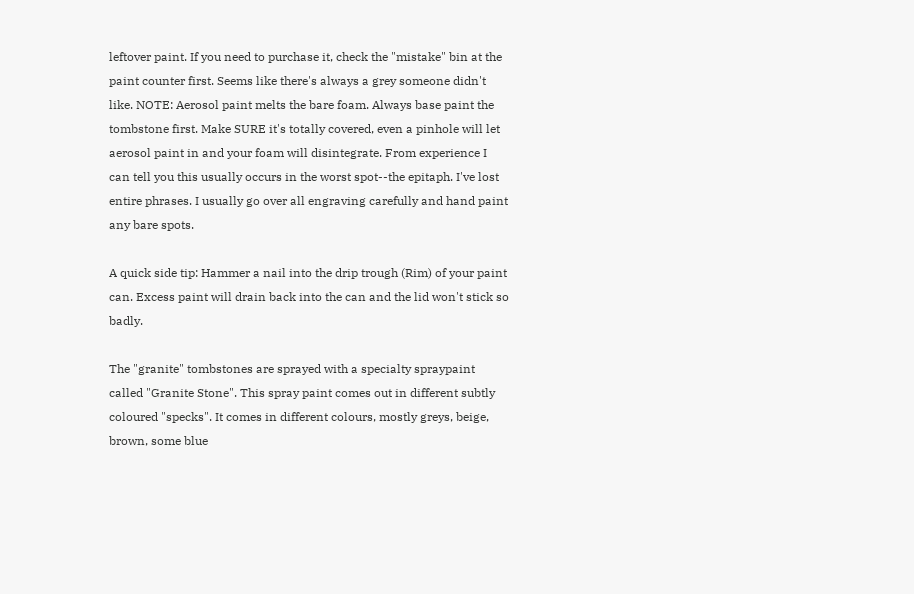leftover paint. If you need to purchase it, check the "mistake" bin at the paint counter first. Seems like there's always a grey someone didn't like. NOTE: Aerosol paint melts the bare foam. Always base paint the tombstone first. Make SURE it's totally covered, even a pinhole will let aerosol paint in and your foam will disintegrate. From experience I can tell you this usually occurs in the worst spot--the epitaph. I've lost entire phrases. I usually go over all engraving carefully and hand paint any bare spots.

A quick side tip: Hammer a nail into the drip trough (Rim) of your paint can. Excess paint will drain back into the can and the lid won't stick so badly.

The "granite" tombstones are sprayed with a specialty spraypaint called "Granite Stone". This spray paint comes out in different subtly coloured "specks". It comes in different colours, mostly greys, beige, brown, some blue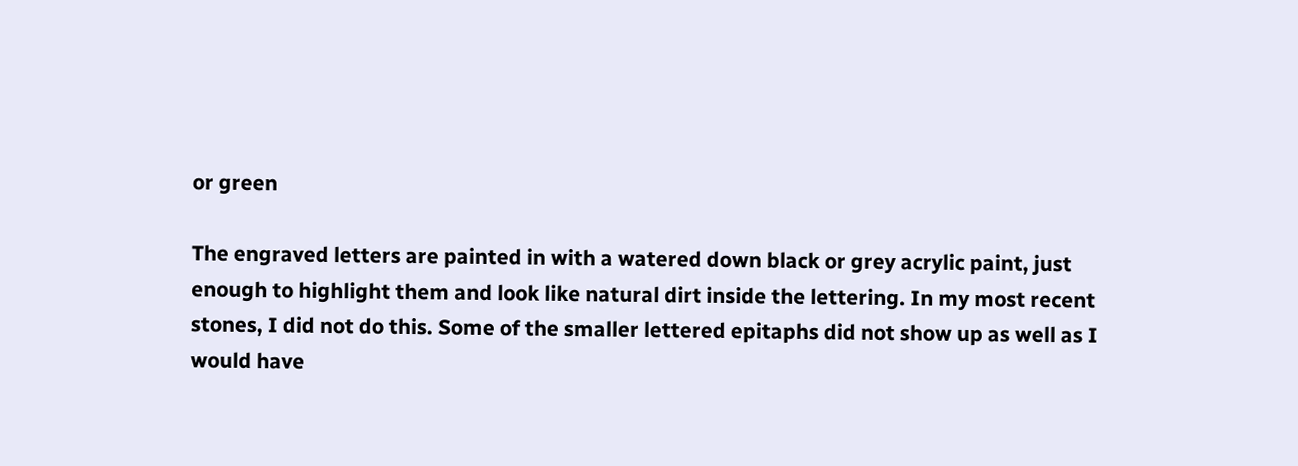or green

The engraved letters are painted in with a watered down black or grey acrylic paint, just enough to highlight them and look like natural dirt inside the lettering. In my most recent stones, I did not do this. Some of the smaller lettered epitaphs did not show up as well as I would have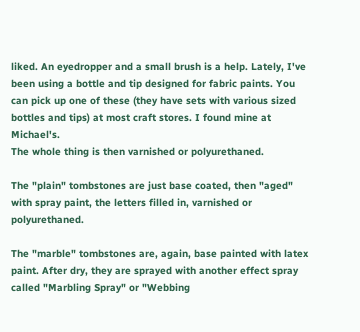liked. An eyedropper and a small brush is a help. Lately, I've been using a bottle and tip designed for fabric paints. You can pick up one of these (they have sets with various sized bottles and tips) at most craft stores. I found mine at Michael's.
The whole thing is then varnished or polyurethaned.

The "plain" tombstones are just base coated, then "aged" with spray paint, the letters filled in, varnished or polyurethaned.

The "marble" tombstones are, again, base painted with latex paint. After dry, they are sprayed with another effect spray called "Marbling Spray" or "Webbing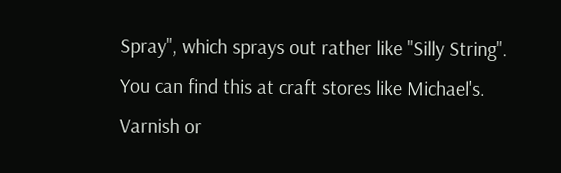Spray", which sprays out rather like "Silly String". You can find this at craft stores like Michael's. Varnish or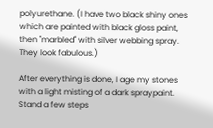polyurethane. (I have two black shiny ones which are painted with black gloss paint, then "marbled" with silver webbing spray. They look fabulous.)

After everything is done, I age my stones with a light misting of a dark spraypaint. Stand a few steps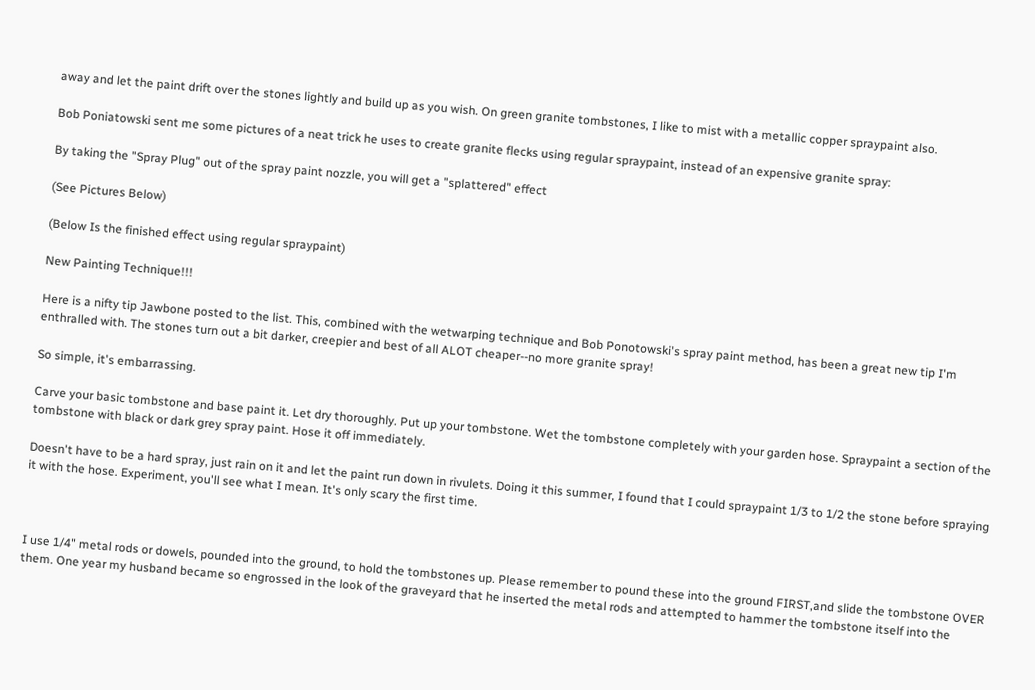away and let the paint drift over the stones lightly and build up as you wish. On green granite tombstones, I like to mist with a metallic copper spraypaint also.

Bob Poniatowski sent me some pictures of a neat trick he uses to create granite flecks using regular spraypaint, instead of an expensive granite spray:

By taking the "Spray Plug" out of the spray paint nozzle, you will get a "splattered" effect

(See Pictures Below)

(Below Is the finished effect using regular spraypaint)

New Painting Technique!!!

Here is a nifty tip Jawbone posted to the list. This, combined with the wetwarping technique and Bob Ponotowski's spray paint method, has been a great new tip I'm enthralled with. The stones turn out a bit darker, creepier and best of all ALOT cheaper--no more granite spray!

So simple, it's embarrassing.

Carve your basic tombstone and base paint it. Let dry thoroughly. Put up your tombstone. Wet the tombstone completely with your garden hose. Spraypaint a section of the tombstone with black or dark grey spray paint. Hose it off immediately.

Doesn't have to be a hard spray, just rain on it and let the paint run down in rivulets. Doing it this summer, I found that I could spraypaint 1/3 to 1/2 the stone before spraying it with the hose. Experiment, you'll see what I mean. It's only scary the first time.



I use 1/4" metal rods or dowels, pounded into the ground, to hold the tombstones up. Please remember to pound these into the ground FIRST,and slide the tombstone OVER them. One year my husband became so engrossed in the look of the graveyard that he inserted the metal rods and attempted to hammer the tombstone itself into the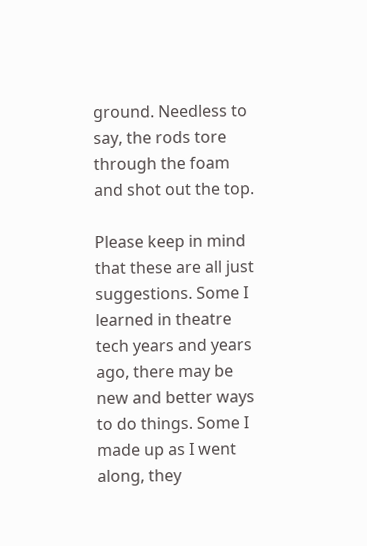ground. Needless to say, the rods tore through the foam and shot out the top.

Please keep in mind that these are all just suggestions. Some I learned in theatre tech years and years ago, there may be new and better ways to do things. Some I made up as I went along, they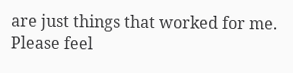are just things that worked for me. Please feel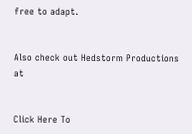free to adapt.


Also check out Hedstorm Productions at


Click Here To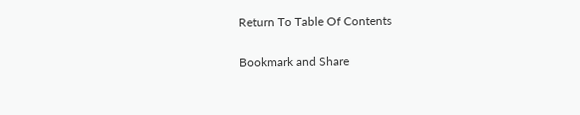Return To Table Of Contents

Bookmark and Share